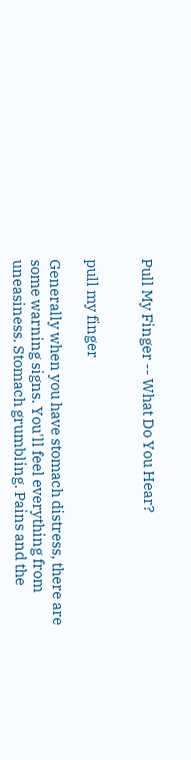Pull My Finger -- What Do You Hear?


pull my finger

Generally when you have stomach distress, there are some warning signs. You'll feel everything from uneasiness. Stomach grumbling. Pains and the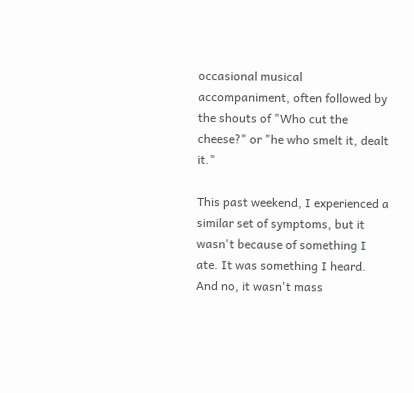occasional musical accompaniment, often followed by the shouts of "Who cut the cheese?" or "he who smelt it, dealt it."

This past weekend, I experienced a similar set of symptoms, but it wasn't because of something I ate. It was something I heard. And no, it wasn't mass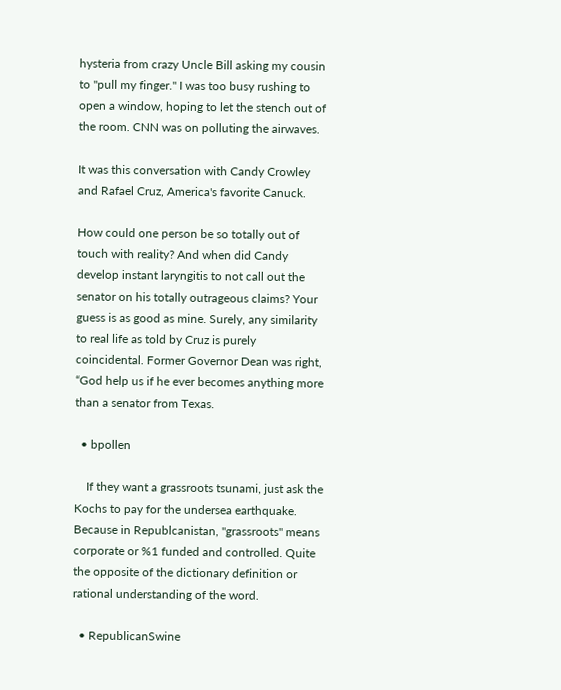hysteria from crazy Uncle Bill asking my cousin to "pull my finger." I was too busy rushing to open a window, hoping to let the stench out of the room. CNN was on polluting the airwaves.

It was this conversation with Candy Crowley and Rafael Cruz, America's favorite Canuck.

How could one person be so totally out of touch with reality? And when did Candy develop instant laryngitis to not call out the senator on his totally outrageous claims? Your guess is as good as mine. Surely, any similarity to real life as told by Cruz is purely coincidental. Former Governor Dean was right, “God help us if he ever becomes anything more than a senator from Texas.

  • bpollen

    If they want a grassroots tsunami, just ask the Kochs to pay for the undersea earthquake. Because in Republcanistan, "grassroots" means corporate or %1 funded and controlled. Quite the opposite of the dictionary definition or rational understanding of the word.

  • RepublicanSwine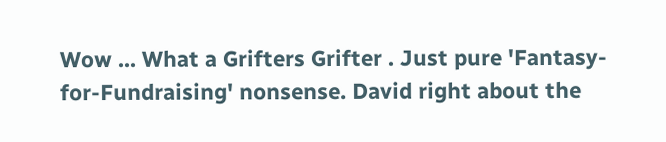Wow ... What a Grifters Grifter . Just pure 'Fantasy-for-Fundraising' nonsense. David right about the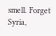smell. Forget Syria,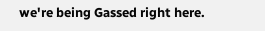we're being Gassed right here.